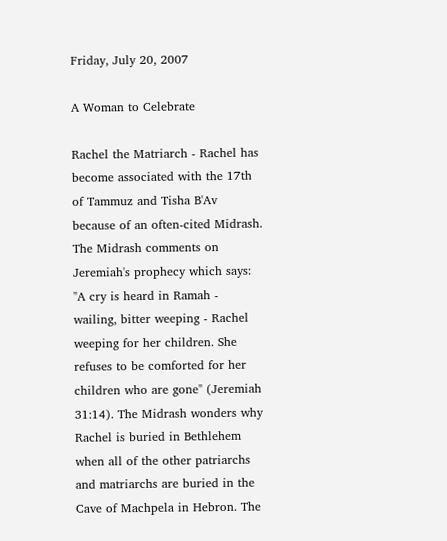Friday, July 20, 2007

A Woman to Celebrate

Rachel the Matriarch - Rachel has become associated with the 17th of Tammuz and Tisha B'Av because of an often-cited Midrash. The Midrash comments on Jeremiah's prophecy which says: "A cry is heard in Ramah - wailing, bitter weeping - Rachel weeping for her children. She refuses to be comforted for her children who are gone" (Jeremiah 31:14). The Midrash wonders why Rachel is buried in Bethlehem when all of the other patriarchs and matriarchs are buried in the Cave of Machpela in Hebron. The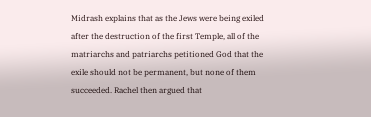Midrash explains that as the Jews were being exiled after the destruction of the first Temple, all of the matriarchs and patriarchs petitioned God that the exile should not be permanent, but none of them succeeded. Rachel then argued that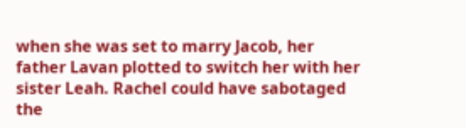when she was set to marry Jacob, her father Lavan plotted to switch her with her sister Leah. Rachel could have sabotaged the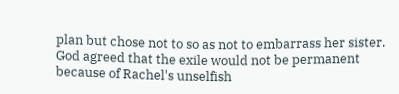plan but chose not to so as not to embarrass her sister. God agreed that the exile would not be permanent because of Rachel's unselfish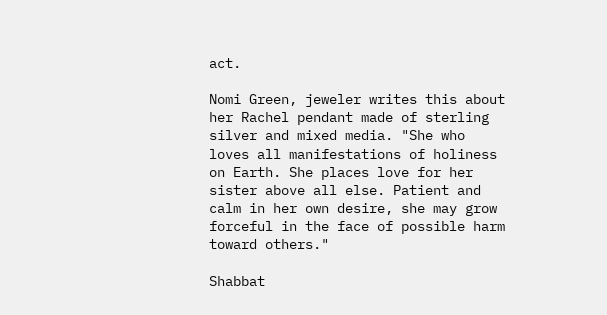act.

Nomi Green, jeweler writes this about her Rachel pendant made of sterling silver and mixed media. "She who loves all manifestations of holiness on Earth. She places love for her sister above all else. Patient and calm in her own desire, she may grow forceful in the face of possible harm toward others."

Shabbat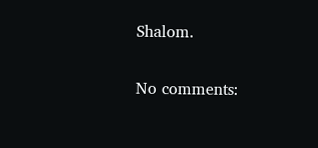Shalom.

No comments: